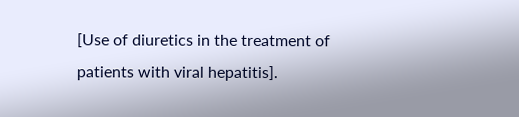[Use of diuretics in the treatment of patients with viral hepatitis].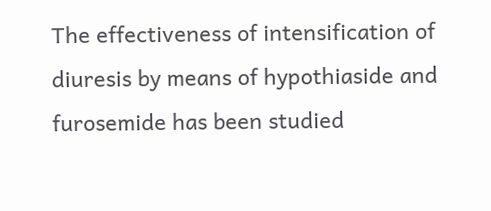The effectiveness of intensification of diuresis by means of hypothiaside and furosemide has been studied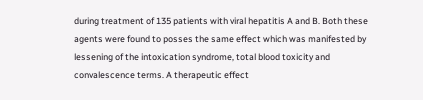during treatment of 135 patients with viral hepatitis A and B. Both these agents were found to posses the same effect which was manifested by lessening of the intoxication syndrome, total blood toxicity and convalescence terms. A therapeutic effect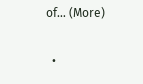of… (More)


  •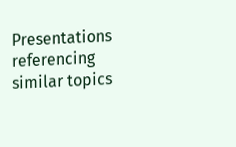Presentations referencing similar topics